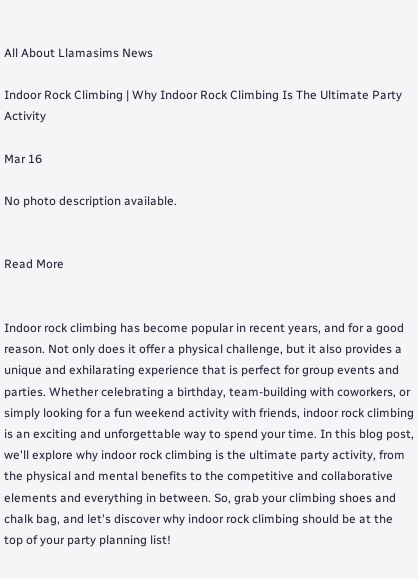All About Llamasims News

Indoor Rock Climbing | Why Indoor Rock Climbing Is The Ultimate Party Activity

Mar 16

No photo description available.


Read More


Indoor rock climbing has become popular in recent years, and for a good reason. Not only does it offer a physical challenge, but it also provides a unique and exhilarating experience that is perfect for group events and parties. Whether celebrating a birthday, team-building with coworkers, or simply looking for a fun weekend activity with friends, indoor rock climbing is an exciting and unforgettable way to spend your time. In this blog post, we'll explore why indoor rock climbing is the ultimate party activity, from the physical and mental benefits to the competitive and collaborative elements and everything in between. So, grab your climbing shoes and chalk bag, and let's discover why indoor rock climbing should be at the top of your party planning list!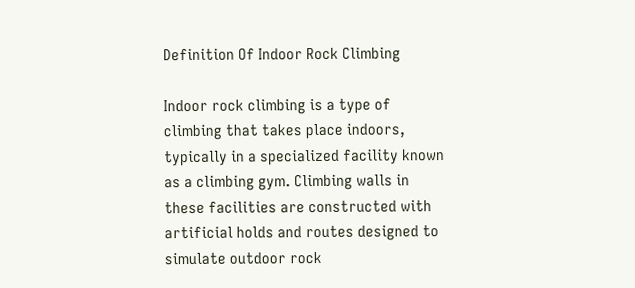Definition Of Indoor Rock Climbing

Indoor rock climbing is a type of climbing that takes place indoors, typically in a specialized facility known as a climbing gym. Climbing walls in these facilities are constructed with artificial holds and routes designed to simulate outdoor rock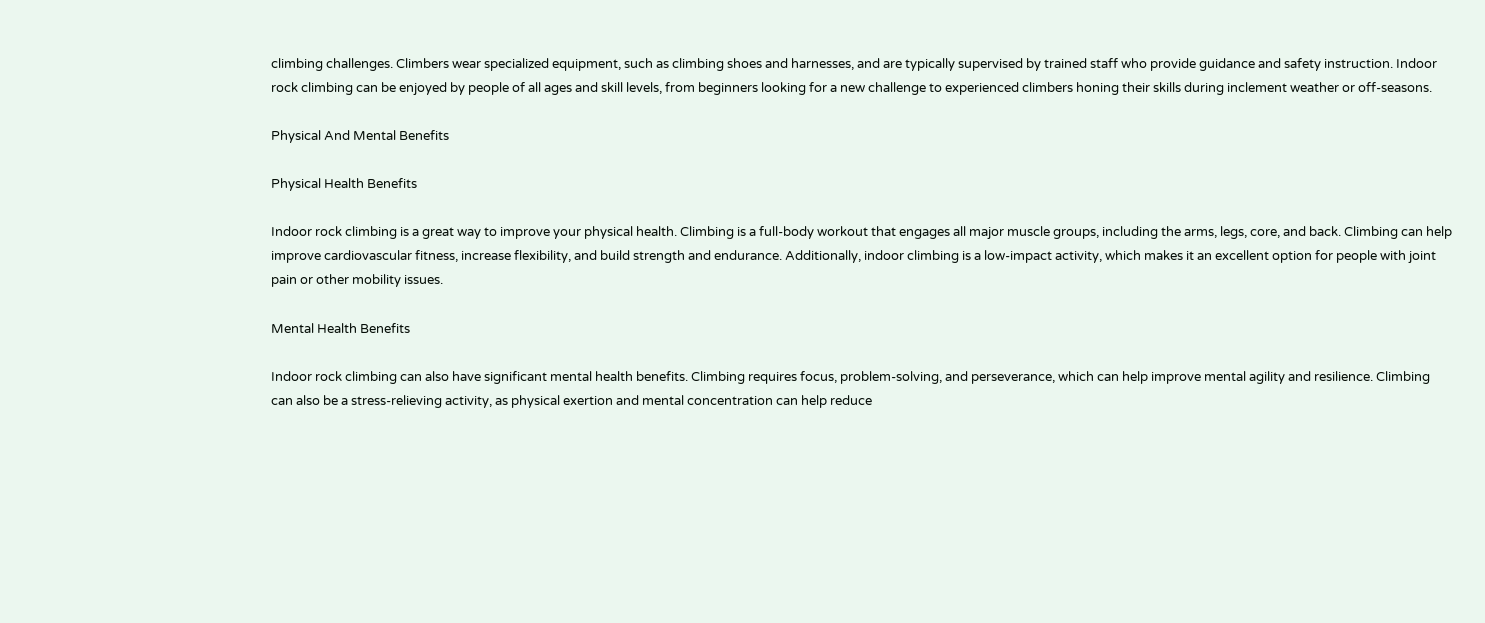climbing challenges. Climbers wear specialized equipment, such as climbing shoes and harnesses, and are typically supervised by trained staff who provide guidance and safety instruction. Indoor rock climbing can be enjoyed by people of all ages and skill levels, from beginners looking for a new challenge to experienced climbers honing their skills during inclement weather or off-seasons.

Physical And Mental Benefits

Physical Health Benefits

Indoor rock climbing is a great way to improve your physical health. Climbing is a full-body workout that engages all major muscle groups, including the arms, legs, core, and back. Climbing can help improve cardiovascular fitness, increase flexibility, and build strength and endurance. Additionally, indoor climbing is a low-impact activity, which makes it an excellent option for people with joint pain or other mobility issues.

Mental Health Benefits

Indoor rock climbing can also have significant mental health benefits. Climbing requires focus, problem-solving, and perseverance, which can help improve mental agility and resilience. Climbing can also be a stress-relieving activity, as physical exertion and mental concentration can help reduce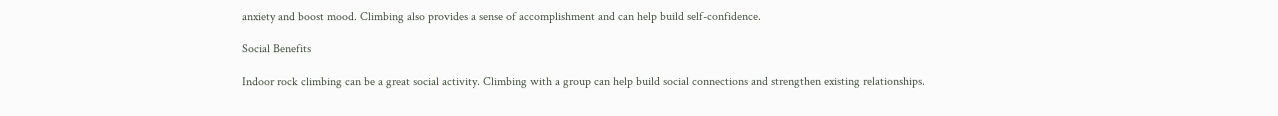anxiety and boost mood. Climbing also provides a sense of accomplishment and can help build self-confidence.

Social Benefits

Indoor rock climbing can be a great social activity. Climbing with a group can help build social connections and strengthen existing relationships.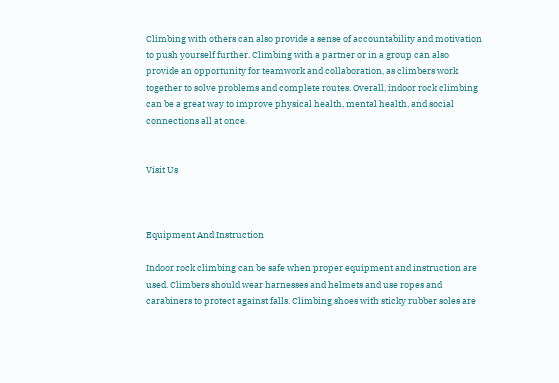Climbing with others can also provide a sense of accountability and motivation to push yourself further. Climbing with a partner or in a group can also provide an opportunity for teamwork and collaboration, as climbers work together to solve problems and complete routes. Overall, indoor rock climbing can be a great way to improve physical health, mental health, and social connections all at once.


Visit Us



Equipment And Instruction

Indoor rock climbing can be safe when proper equipment and instruction are used. Climbers should wear harnesses and helmets and use ropes and carabiners to protect against falls. Climbing shoes with sticky rubber soles are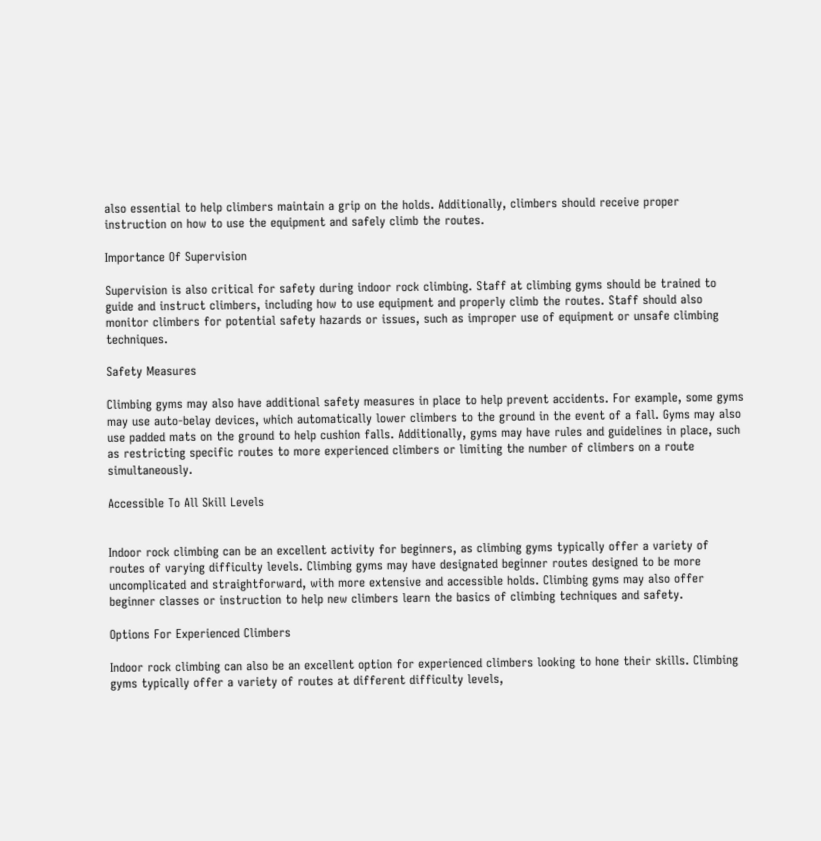also essential to help climbers maintain a grip on the holds. Additionally, climbers should receive proper instruction on how to use the equipment and safely climb the routes.

Importance Of Supervision

Supervision is also critical for safety during indoor rock climbing. Staff at climbing gyms should be trained to guide and instruct climbers, including how to use equipment and properly climb the routes. Staff should also monitor climbers for potential safety hazards or issues, such as improper use of equipment or unsafe climbing techniques.

Safety Measures

Climbing gyms may also have additional safety measures in place to help prevent accidents. For example, some gyms may use auto-belay devices, which automatically lower climbers to the ground in the event of a fall. Gyms may also use padded mats on the ground to help cushion falls. Additionally, gyms may have rules and guidelines in place, such as restricting specific routes to more experienced climbers or limiting the number of climbers on a route simultaneously.

Accessible To All Skill Levels


Indoor rock climbing can be an excellent activity for beginners, as climbing gyms typically offer a variety of routes of varying difficulty levels. Climbing gyms may have designated beginner routes designed to be more uncomplicated and straightforward, with more extensive and accessible holds. Climbing gyms may also offer beginner classes or instruction to help new climbers learn the basics of climbing techniques and safety.

Options For Experienced Climbers

Indoor rock climbing can also be an excellent option for experienced climbers looking to hone their skills. Climbing gyms typically offer a variety of routes at different difficulty levels,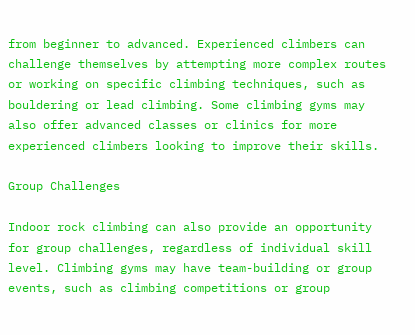from beginner to advanced. Experienced climbers can challenge themselves by attempting more complex routes or working on specific climbing techniques, such as bouldering or lead climbing. Some climbing gyms may also offer advanced classes or clinics for more experienced climbers looking to improve their skills.

Group Challenges

Indoor rock climbing can also provide an opportunity for group challenges, regardless of individual skill level. Climbing gyms may have team-building or group events, such as climbing competitions or group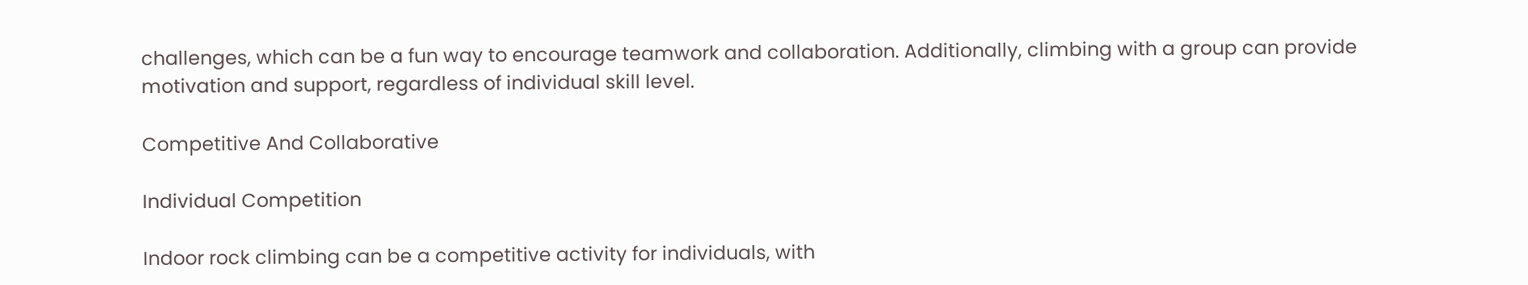challenges, which can be a fun way to encourage teamwork and collaboration. Additionally, climbing with a group can provide motivation and support, regardless of individual skill level.

Competitive And Collaborative

Individual Competition

Indoor rock climbing can be a competitive activity for individuals, with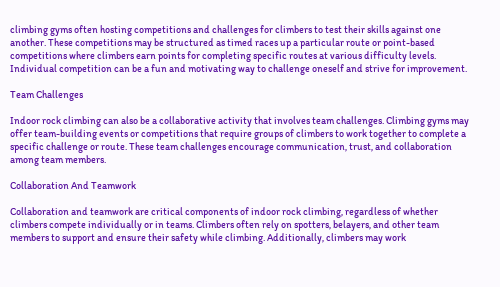climbing gyms often hosting competitions and challenges for climbers to test their skills against one another. These competitions may be structured as timed races up a particular route or point-based competitions where climbers earn points for completing specific routes at various difficulty levels. Individual competition can be a fun and motivating way to challenge oneself and strive for improvement.

Team Challenges

Indoor rock climbing can also be a collaborative activity that involves team challenges. Climbing gyms may offer team-building events or competitions that require groups of climbers to work together to complete a specific challenge or route. These team challenges encourage communication, trust, and collaboration among team members.

Collaboration And Teamwork

Collaboration and teamwork are critical components of indoor rock climbing, regardless of whether climbers compete individually or in teams. Climbers often rely on spotters, belayers, and other team members to support and ensure their safety while climbing. Additionally, climbers may work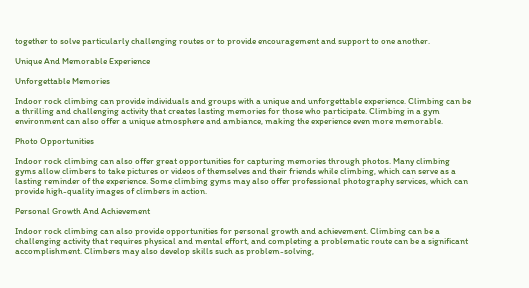together to solve particularly challenging routes or to provide encouragement and support to one another.

Unique And Memorable Experience

Unforgettable Memories

Indoor rock climbing can provide individuals and groups with a unique and unforgettable experience. Climbing can be a thrilling and challenging activity that creates lasting memories for those who participate. Climbing in a gym environment can also offer a unique atmosphere and ambiance, making the experience even more memorable.

Photo Opportunities

Indoor rock climbing can also offer great opportunities for capturing memories through photos. Many climbing gyms allow climbers to take pictures or videos of themselves and their friends while climbing, which can serve as a lasting reminder of the experience. Some climbing gyms may also offer professional photography services, which can provide high-quality images of climbers in action.

Personal Growth And Achievement

Indoor rock climbing can also provide opportunities for personal growth and achievement. Climbing can be a challenging activity that requires physical and mental effort, and completing a problematic route can be a significant accomplishment. Climbers may also develop skills such as problem-solving,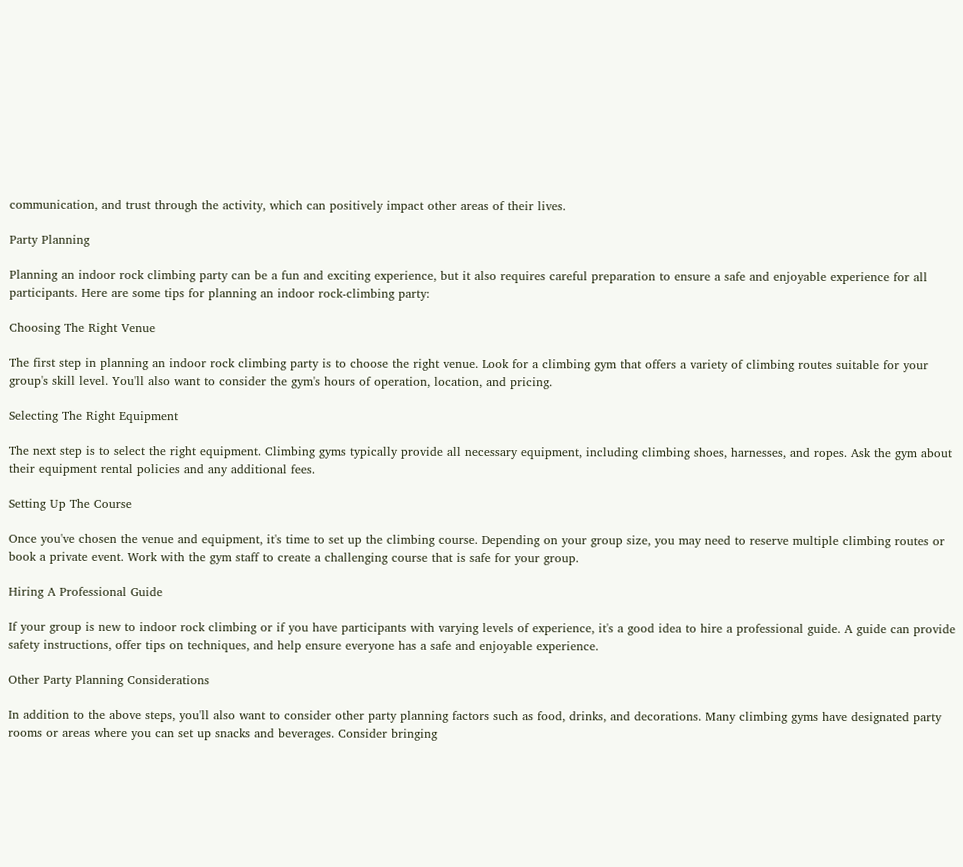communication, and trust through the activity, which can positively impact other areas of their lives.

Party Planning

Planning an indoor rock climbing party can be a fun and exciting experience, but it also requires careful preparation to ensure a safe and enjoyable experience for all participants. Here are some tips for planning an indoor rock-climbing party:

Choosing The Right Venue

The first step in planning an indoor rock climbing party is to choose the right venue. Look for a climbing gym that offers a variety of climbing routes suitable for your group's skill level. You'll also want to consider the gym's hours of operation, location, and pricing.

Selecting The Right Equipment

The next step is to select the right equipment. Climbing gyms typically provide all necessary equipment, including climbing shoes, harnesses, and ropes. Ask the gym about their equipment rental policies and any additional fees.

Setting Up The Course

Once you've chosen the venue and equipment, it's time to set up the climbing course. Depending on your group size, you may need to reserve multiple climbing routes or book a private event. Work with the gym staff to create a challenging course that is safe for your group.

Hiring A Professional Guide

If your group is new to indoor rock climbing or if you have participants with varying levels of experience, it's a good idea to hire a professional guide. A guide can provide safety instructions, offer tips on techniques, and help ensure everyone has a safe and enjoyable experience.

Other Party Planning Considerations

In addition to the above steps, you'll also want to consider other party planning factors such as food, drinks, and decorations. Many climbing gyms have designated party rooms or areas where you can set up snacks and beverages. Consider bringing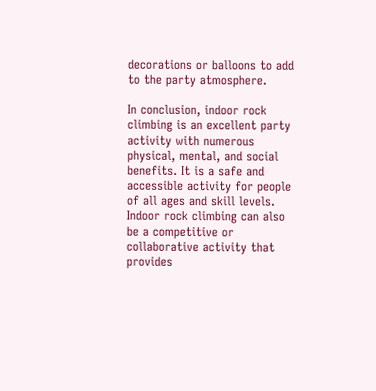decorations or balloons to add to the party atmosphere.

In conclusion, indoor rock climbing is an excellent party activity with numerous physical, mental, and social benefits. It is a safe and accessible activity for people of all ages and skill levels. Indoor rock climbing can also be a competitive or collaborative activity that provides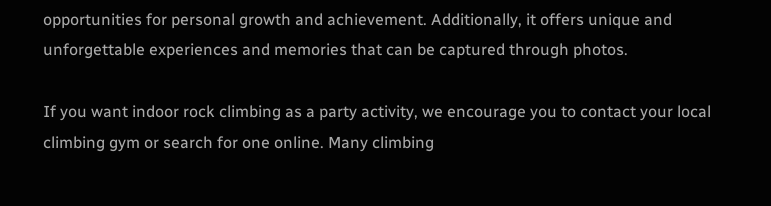opportunities for personal growth and achievement. Additionally, it offers unique and unforgettable experiences and memories that can be captured through photos.

If you want indoor rock climbing as a party activity, we encourage you to contact your local climbing gym or search for one online. Many climbing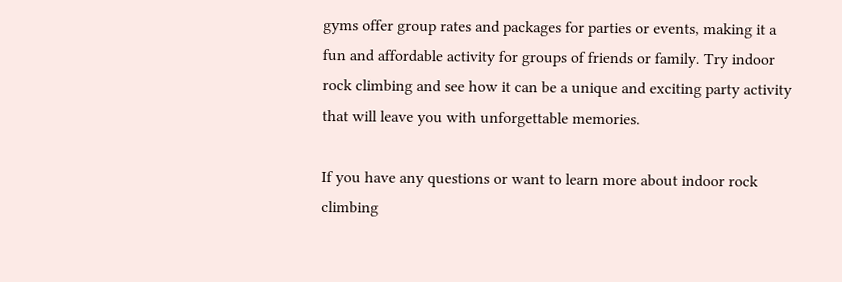gyms offer group rates and packages for parties or events, making it a fun and affordable activity for groups of friends or family. Try indoor rock climbing and see how it can be a unique and exciting party activity that will leave you with unforgettable memories.

If you have any questions or want to learn more about indoor rock climbing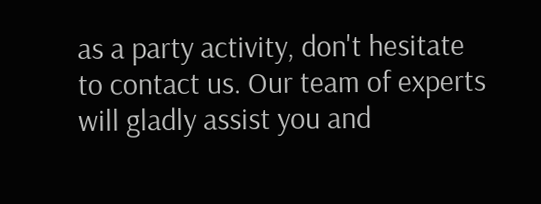as a party activity, don't hesitate to contact us. Our team of experts will gladly assist you and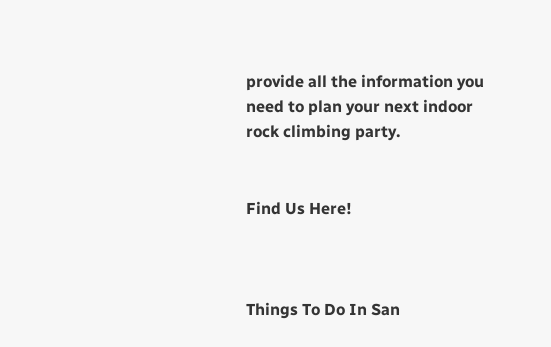provide all the information you need to plan your next indoor rock climbing party.


Find Us Here!



Things To Do In San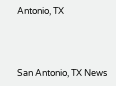Antonio, TX



San Antonio, TX News